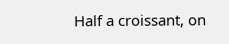Half a croissant, on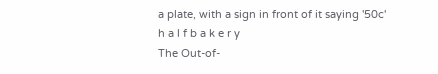a plate, with a sign in front of it saying '50c'
h a l f b a k e r y
The Out-of-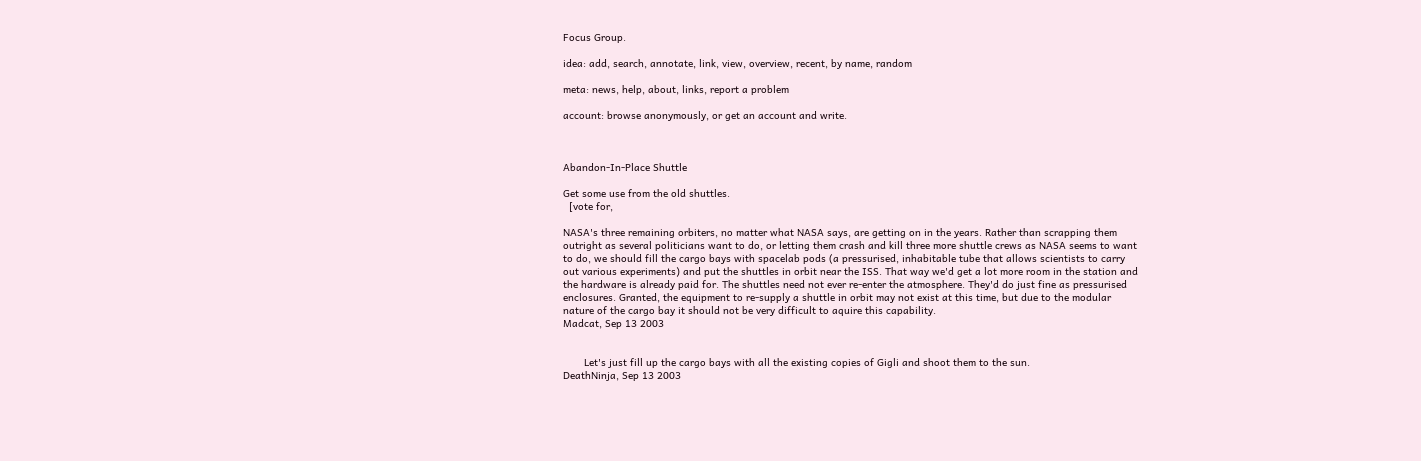Focus Group.

idea: add, search, annotate, link, view, overview, recent, by name, random

meta: news, help, about, links, report a problem

account: browse anonymously, or get an account and write.



Abandon-In-Place Shuttle

Get some use from the old shuttles.
  [vote for,

NASA's three remaining orbiters, no matter what NASA says, are getting on in the years. Rather than scrapping them outright as several politicians want to do, or letting them crash and kill three more shuttle crews as NASA seems to want to do, we should fill the cargo bays with spacelab pods (a pressurised, inhabitable tube that allows scientists to carry out various experiments) and put the shuttles in orbit near the ISS. That way we'd get a lot more room in the station and the hardware is already paid for. The shuttles need not ever re-enter the atmosphere. They'd do just fine as pressurised enclosures. Granted, the equipment to re-supply a shuttle in orbit may not exist at this time, but due to the modular nature of the cargo bay it should not be very difficult to aquire this capability.
Madcat, Sep 13 2003


       Let's just fill up the cargo bays with all the existing copies of Gigli and shoot them to the sun.
DeathNinja, Sep 13 2003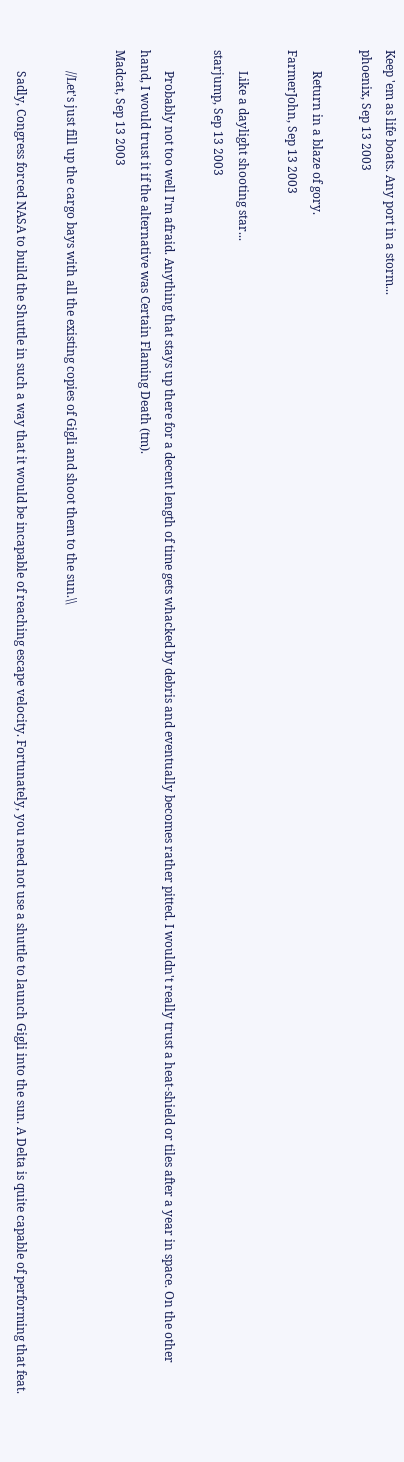Keep 'em as life boats. Any port in a storm...
phoenix, Sep 13 2003

       Return in a blaze of gory.
FarmerJohn, Sep 13 2003

       Like a daylight shooting star...
starjump, Sep 13 2003

       Probably not too well I'm afraid. Anything that stays up there for a decent length of time gets whacked by debris and eventually becomes rather pitted. I wouldn't really trust a heat-shield or tiles after a year in space. On the other hand, I would trust it if the alternative was Certain Flaming Death (tm).
Madcat, Sep 13 2003

       //Let's just fill up the cargo bays with all the existing copies of Gigli and shoot them to the sun.\\

       Sadly, Congress forced NASA to build the Shuttle in such a way that it would be incapable of reaching escape velocity. Fortunately, you need not use a shuttle to launch Gigli into the sun. A Delta is quite capable of performing that feat.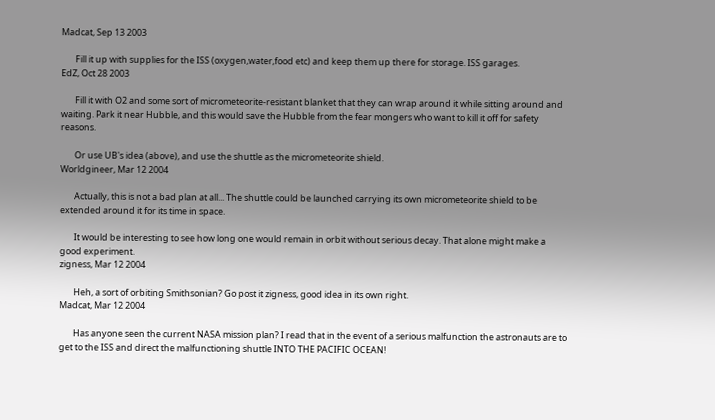Madcat, Sep 13 2003

       Fill it up with supplies for the ISS (oxygen,water,food etc) and keep them up there for storage. ISS garages.
EdZ, Oct 28 2003

       Fill it with O2 and some sort of micrometeorite-resistant blanket that they can wrap around it while sitting around and waiting. Park it near Hubble, and this would save the Hubble from the fear mongers who want to kill it off for safety reasons.

       Or use UB's idea (above), and use the shuttle as the micrometeorite shield.
Worldgineer, Mar 12 2004

       Actually, this is not a bad plan at all... The shuttle could be launched carrying its own micrometeorite shield to be extended around it for its time in space.

       It would be interesting to see how long one would remain in orbit without serious decay. That alone might make a good experiment.
zigness, Mar 12 2004

       Heh, a sort of orbiting Smithsonian? Go post it zigness, good idea in its own right.
Madcat, Mar 12 2004

       Has anyone seen the current NASA mission plan? I read that in the event of a serious malfunction the astronauts are to get to the ISS and direct the malfunctioning shuttle INTO THE PACIFIC OCEAN!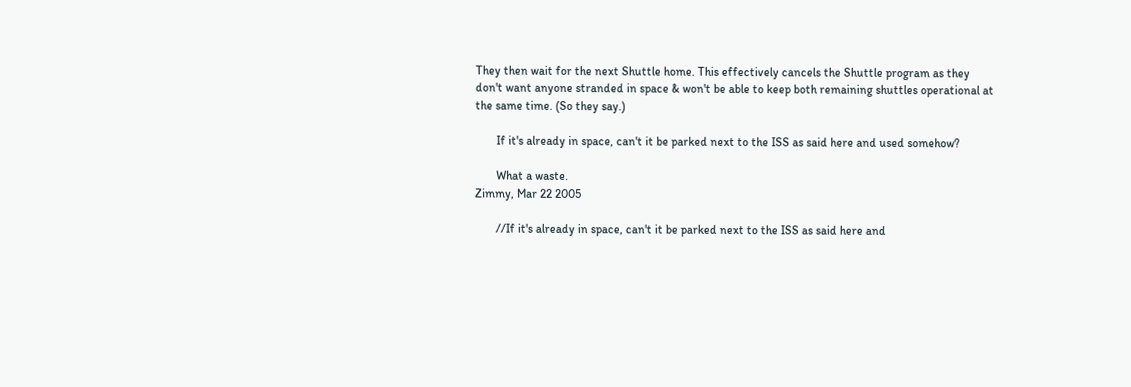They then wait for the next Shuttle home. This effectively cancels the Shuttle program as they don't want anyone stranded in space & won't be able to keep both remaining shuttles operational at the same time. (So they say.)

       If it's already in space, can't it be parked next to the ISS as said here and used somehow?

       What a waste.
Zimmy, Mar 22 2005

       //If it's already in space, can't it be parked next to the ISS as said here and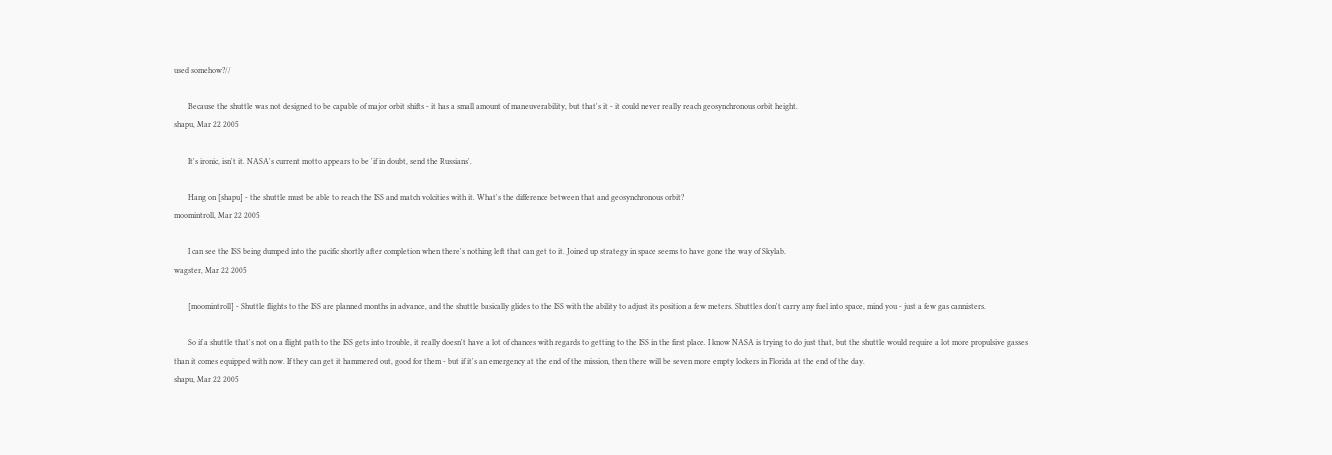used somehow?//

       Because the shuttle was not designed to be capable of major orbit shifts - it has a small amount of maneuverability, but that's it - it could never really reach geosynchronous orbit height.
shapu, Mar 22 2005

       It's ironic, isn't it. NASA's current motto appears to be 'if in doubt, send the Russians'.

       Hang on [shapu] - the shuttle must be able to reach the ISS and match volcities with it. What's the difference between that and geosynchronous orbit?
moomintroll, Mar 22 2005

       I can see the ISS being dumped into the pacific shortly after completion when there's nothing left that can get to it. Joined up strategy in space seems to have gone the way of Skylab.
wagster, Mar 22 2005

       [moomintroll] - Shuttle flights to the ISS are planned months in advance, and the shuttle basically glides to the ISS with the ability to adjust its position a few meters. Shuttles don't carry any fuel into space, mind you - just a few gas cannisters.

       So if a shuttle that's not on a flight path to the ISS gets into trouble, it really doesn't have a lot of chances with regards to getting to the ISS in the first place. I know NASA is trying to do just that, but the shuttle would require a lot more propulsive gasses than it comes equipped with now. If they can get it hammered out, good for them - but if it's an emergency at the end of the mission, then there will be seven more empty lockers in Florida at the end of the day.
shapu, Mar 22 2005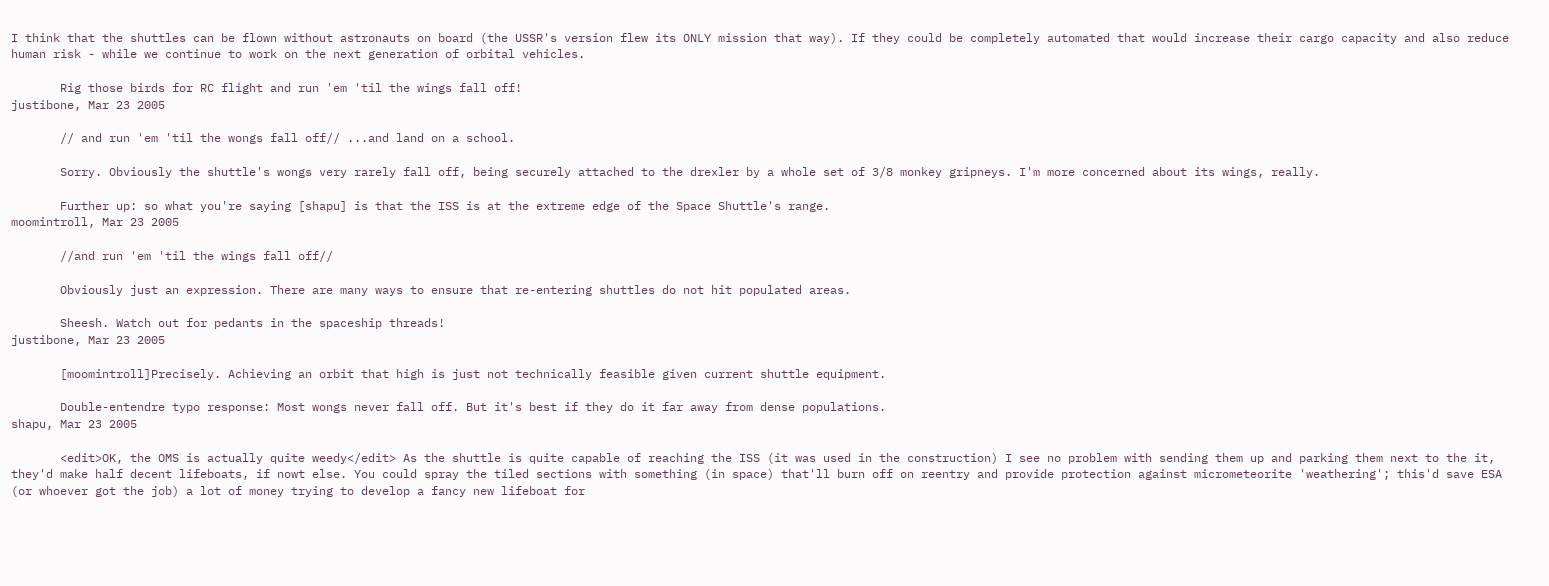I think that the shuttles can be flown without astronauts on board (the USSR's version flew its ONLY mission that way). If they could be completely automated that would increase their cargo capacity and also reduce human risk - while we continue to work on the next generation of orbital vehicles.

       Rig those birds for RC flight and run 'em 'til the wings fall off!
justibone, Mar 23 2005

       // and run 'em 'til the wongs fall off// ...and land on a school.

       Sorry. Obviously the shuttle's wongs very rarely fall off, being securely attached to the drexler by a whole set of 3/8 monkey gripneys. I'm more concerned about its wings, really.

       Further up: so what you're saying [shapu] is that the ISS is at the extreme edge of the Space Shuttle's range.
moomintroll, Mar 23 2005

       //and run 'em 'til the wings fall off//

       Obviously just an expression. There are many ways to ensure that re-entering shuttles do not hit populated areas.

       Sheesh. Watch out for pedants in the spaceship threads!
justibone, Mar 23 2005

       [moomintroll]Precisely. Achieving an orbit that high is just not technically feasible given current shuttle equipment.

       Double-entendre typo response: Most wongs never fall off. But it's best if they do it far away from dense populations.
shapu, Mar 23 2005

       <edit>OK, the OMS is actually quite weedy</edit> As the shuttle is quite capable of reaching the ISS (it was used in the construction) I see no problem with sending them up and parking them next to the it, they'd make half decent lifeboats, if nowt else. You could spray the tiled sections with something (in space) that'll burn off on reentry and provide protection against micrometeorite 'weathering'; this'd save ESA (or whoever got the job) a lot of money trying to develop a fancy new lifeboat for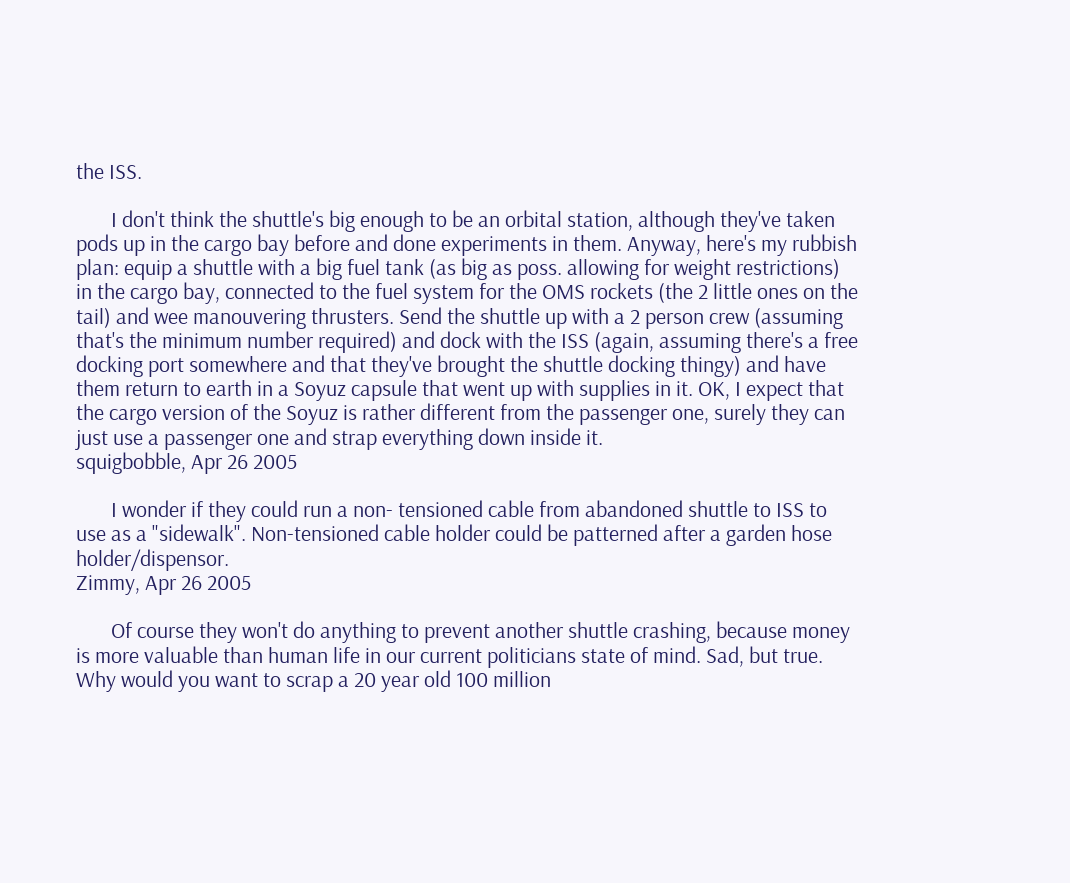the ISS.

       I don't think the shuttle's big enough to be an orbital station, although they've taken pods up in the cargo bay before and done experiments in them. Anyway, here's my rubbish plan: equip a shuttle with a big fuel tank (as big as poss. allowing for weight restrictions) in the cargo bay, connected to the fuel system for the OMS rockets (the 2 little ones on the tail) and wee manouvering thrusters. Send the shuttle up with a 2 person crew (assuming that's the minimum number required) and dock with the ISS (again, assuming there's a free docking port somewhere and that they've brought the shuttle docking thingy) and have them return to earth in a Soyuz capsule that went up with supplies in it. OK, I expect that the cargo version of the Soyuz is rather different from the passenger one, surely they can just use a passenger one and strap everything down inside it.
squigbobble, Apr 26 2005

       I wonder if they could run a non- tensioned cable from abandoned shuttle to ISS to use as a "sidewalk". Non-tensioned cable holder could be patterned after a garden hose holder/dispensor.
Zimmy, Apr 26 2005

       Of course they won't do anything to prevent another shuttle crashing, because money is more valuable than human life in our current politicians state of mind. Sad, but true. Why would you want to scrap a 20 year old 100 million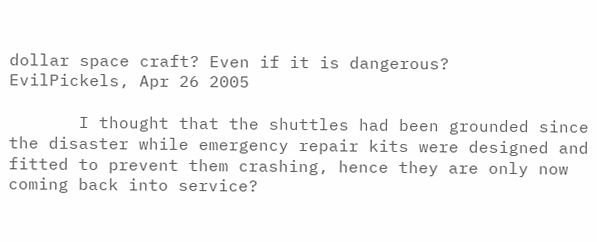dollar space craft? Even if it is dangerous?
EvilPickels, Apr 26 2005

       I thought that the shuttles had been grounded since the disaster while emergency repair kits were designed and fitted to prevent them crashing, hence they are only now coming back into service?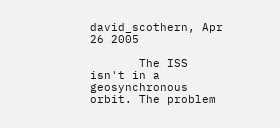david_scothern, Apr 26 2005

       The ISS isn't in a geosynchronous orbit. The problem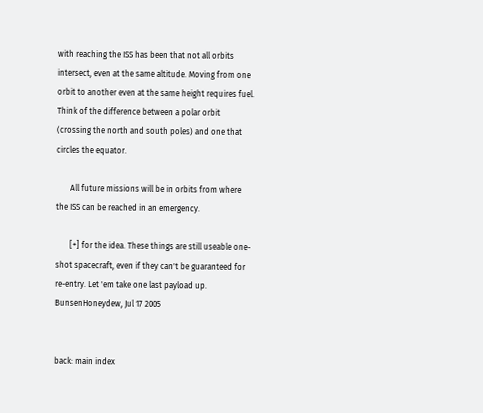with reaching the ISS has been that not all orbits intersect, even at the same altitude. Moving from one orbit to another even at the same height requires fuel. Think of the difference between a polar orbit (crossing the north and south poles) and one that circles the equator.

       All future missions will be in orbits from where the ISS can be reached in an emergency.

       [+] for the idea. These things are still useable one-shot spacecraft, even if they can't be guaranteed for re-entry. Let 'em take one last payload up.
BunsenHoneydew, Jul 17 2005


back: main index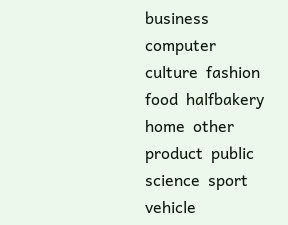business  computer  culture  fashion  food  halfbakery  home  other  product  public  science  sport  vehicle